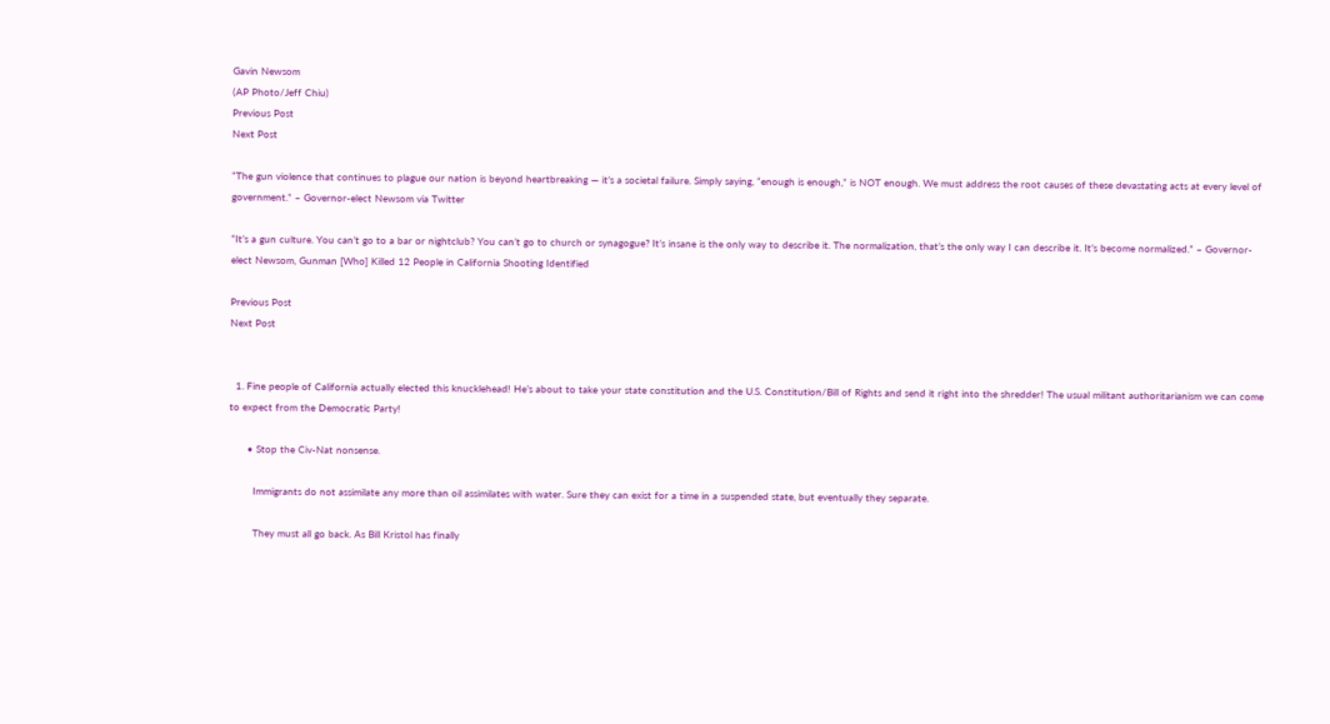Gavin Newsom
(AP Photo/Jeff Chiu)
Previous Post
Next Post

“The gun violence that continues to plague our nation is beyond heartbreaking — it’s a societal failure. Simply saying, “enough is enough,” is NOT enough. We must address the root causes of these devastating acts at every level of government.” – Governor-elect Newsom via Twitter

“It’s a gun culture. You can’t go to a bar or nightclub? You can’t go to church or synagogue? It’s insane is the only way to describe it. The normalization, that’s the only way I can describe it. It’s become normalized.” – Governor-elect Newsom, Gunman [Who] Killed 12 People in California Shooting Identified

Previous Post
Next Post


  1. Fine people of California actually elected this knucklehead! He’s about to take your state constitution and the U.S. Constitution/Bill of Rights and send it right into the shredder! The usual militant authoritarianism we can come to expect from the Democratic Party!

      • Stop the Civ-Nat nonsense.

        Immigrants do not assimilate any more than oil assimilates with water. Sure they can exist for a time in a suspended state, but eventually they separate.

        They must all go back. As Bill Kristol has finally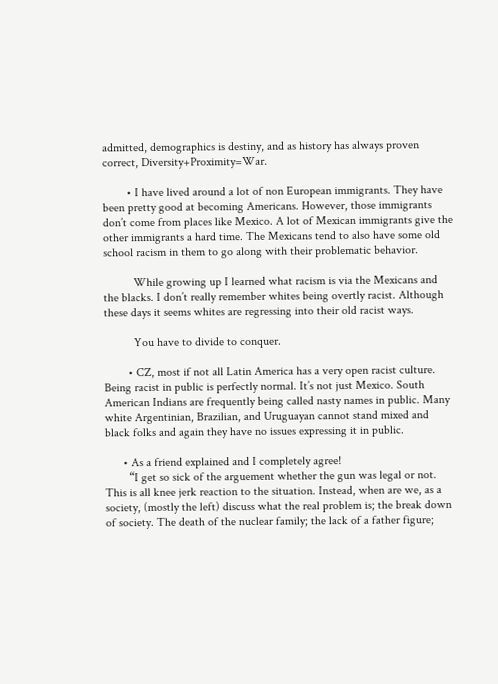admitted, demographics is destiny, and as history has always proven correct, Diversity+Proximity=War.

        • I have lived around a lot of non European immigrants. They have been pretty good at becoming Americans. However, those immigrants don’t come from places like Mexico. A lot of Mexican immigrants give the other immigrants a hard time. The Mexicans tend to also have some old school racism in them to go along with their problematic behavior.

          While growing up I learned what racism is via the Mexicans and the blacks. I don’t really remember whites being overtly racist. Although these days it seems whites are regressing into their old racist ways.

          You have to divide to conquer.

        • CZ, most if not all Latin America has a very open racist culture. Being racist in public is perfectly normal. It’s not just Mexico. South American Indians are frequently being called nasty names in public. Many white Argentinian, Brazilian, and Uruguayan cannot stand mixed and black folks and again they have no issues expressing it in public.

      • As a friend explained and I completely agree!
        “I get so sick of the arguement whether the gun was legal or not. This is all knee jerk reaction to the situation. Instead, when are we, as a society, (mostly the left) discuss what the real problem is; the break down of society. The death of the nuclear family; the lack of a father figure;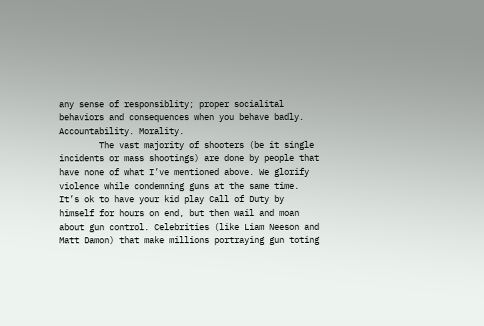any sense of responsiblity; proper socialital behaviors and consequences when you behave badly. Accountability. Morality.
        The vast majority of shooters (be it single incidents or mass shootings) are done by people that have none of what I’ve mentioned above. We glorify violence while condemning guns at the same time. It’s ok to have your kid play Call of Duty by himself for hours on end, but then wail and moan about gun control. Celebrities (like Liam Neeson and Matt Damon) that make millions portraying gun toting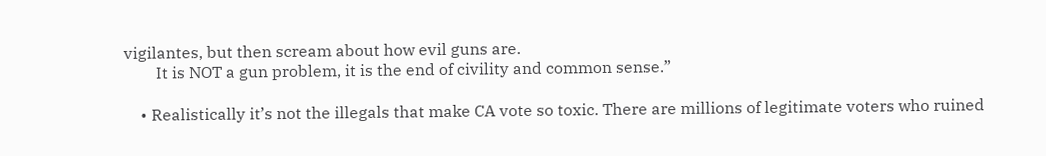vigilantes, but then scream about how evil guns are.
        It is NOT a gun problem, it is the end of civility and common sense.”

    • Realistically it’s not the illegals that make CA vote so toxic. There are millions of legitimate voters who ruined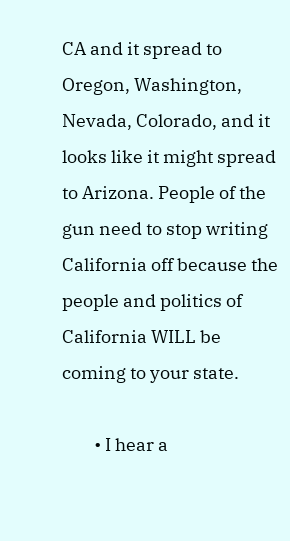CA and it spread to Oregon, Washington, Nevada, Colorado, and it looks like it might spread to Arizona. People of the gun need to stop writing California off because the people and politics of California WILL be coming to your state.

        • I hear a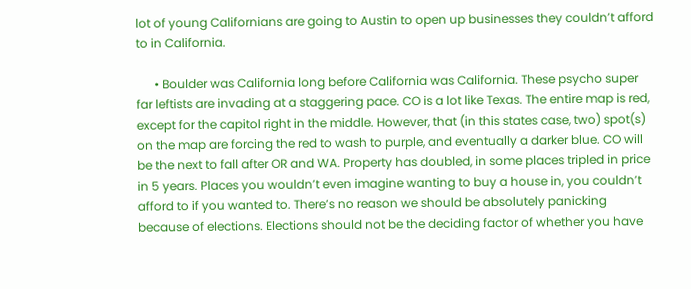lot of young Californians are going to Austin to open up businesses they couldn’t afford to in California.

      • Boulder was California long before California was California. These psycho super far leftists are invading at a staggering pace. CO is a lot like Texas. The entire map is red, except for the capitol right in the middle. However, that (in this states case, two) spot(s) on the map are forcing the red to wash to purple, and eventually a darker blue. CO will be the next to fall after OR and WA. Property has doubled, in some places tripled in price in 5 years. Places you wouldn’t even imagine wanting to buy a house in, you couldn’t afford to if you wanted to. There’s no reason we should be absolutely panicking because of elections. Elections should not be the deciding factor of whether you have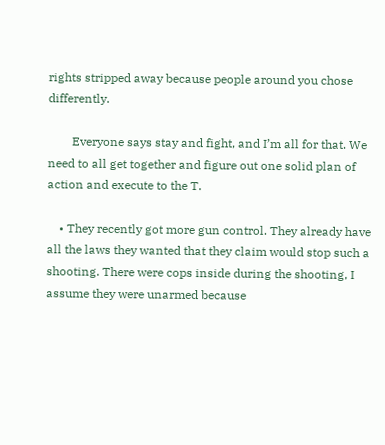rights stripped away because people around you chose differently.

        Everyone says stay and fight, and I’m all for that. We need to all get together and figure out one solid plan of action and execute to the T.

    • They recently got more gun control. They already have all the laws they wanted that they claim would stop such a shooting. There were cops inside during the shooting, I assume they were unarmed because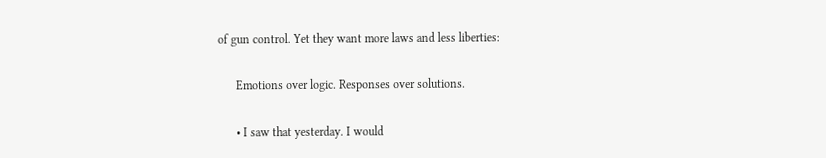of gun control. Yet they want more laws and less liberties:

      Emotions over logic. Responses over solutions.

      • I saw that yesterday. I would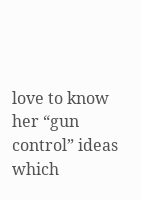love to know her “gun control” ideas which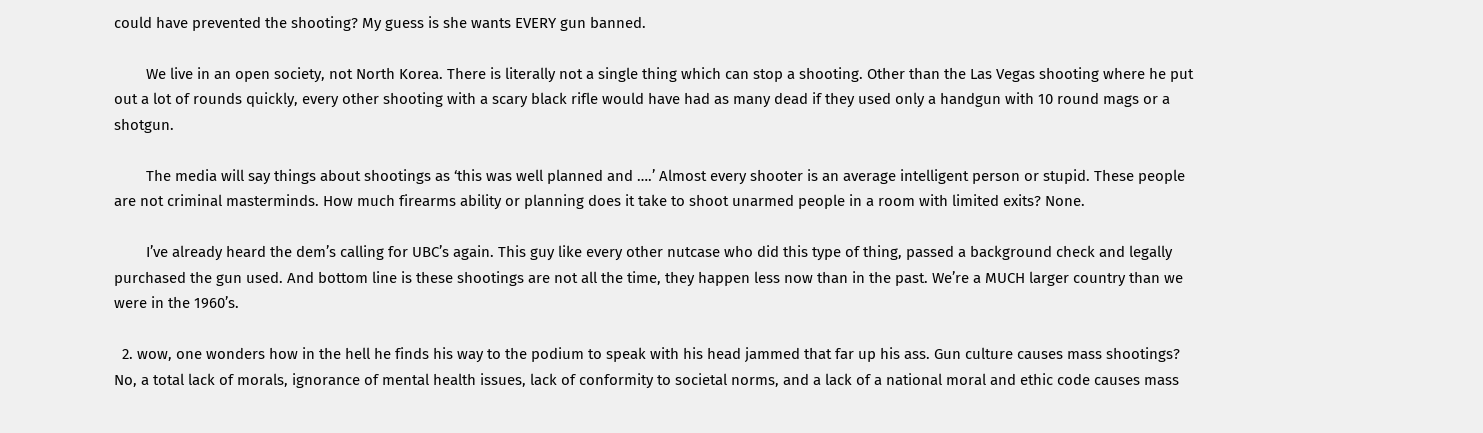could have prevented the shooting? My guess is she wants EVERY gun banned.

        We live in an open society, not North Korea. There is literally not a single thing which can stop a shooting. Other than the Las Vegas shooting where he put out a lot of rounds quickly, every other shooting with a scary black rifle would have had as many dead if they used only a handgun with 10 round mags or a shotgun.

        The media will say things about shootings as ‘this was well planned and ….’ Almost every shooter is an average intelligent person or stupid. These people are not criminal masterminds. How much firearms ability or planning does it take to shoot unarmed people in a room with limited exits? None.

        I’ve already heard the dem’s calling for UBC’s again. This guy like every other nutcase who did this type of thing, passed a background check and legally purchased the gun used. And bottom line is these shootings are not all the time, they happen less now than in the past. We’re a MUCH larger country than we were in the 1960’s.

  2. wow, one wonders how in the hell he finds his way to the podium to speak with his head jammed that far up his ass. Gun culture causes mass shootings? No, a total lack of morals, ignorance of mental health issues, lack of conformity to societal norms, and a lack of a national moral and ethic code causes mass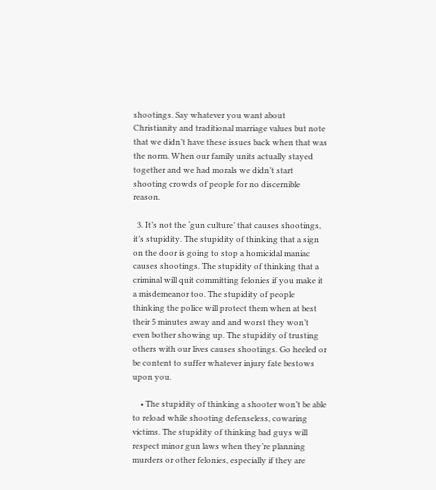shootings. Say whatever you want about Christianity and traditional marriage values but note that we didn’t have these issues back when that was the norm. When our family units actually stayed together and we had morals we didn’t start shooting crowds of people for no discernible reason.

  3. It’s not the ‘gun culture’ that causes shootings, it’s stupidity. The stupidity of thinking that a sign on the door is going to stop a homicidal maniac causes shootings. The stupidity of thinking that a criminal will quit committing felonies if you make it a misdemeanor too. The stupidity of people thinking the police will protect them when at best their 5 minutes away and and worst they won’t even bother showing up. The stupidity of trusting others with our lives causes shootings. Go heeled or be content to suffer whatever injury fate bestows upon you.

    • The stupidity of thinking a shooter won’t be able to reload while shooting defenseless, cowaring victims. The stupidity of thinking bad guys will respect minor gun laws when they’re planning murders or other felonies, especially if they are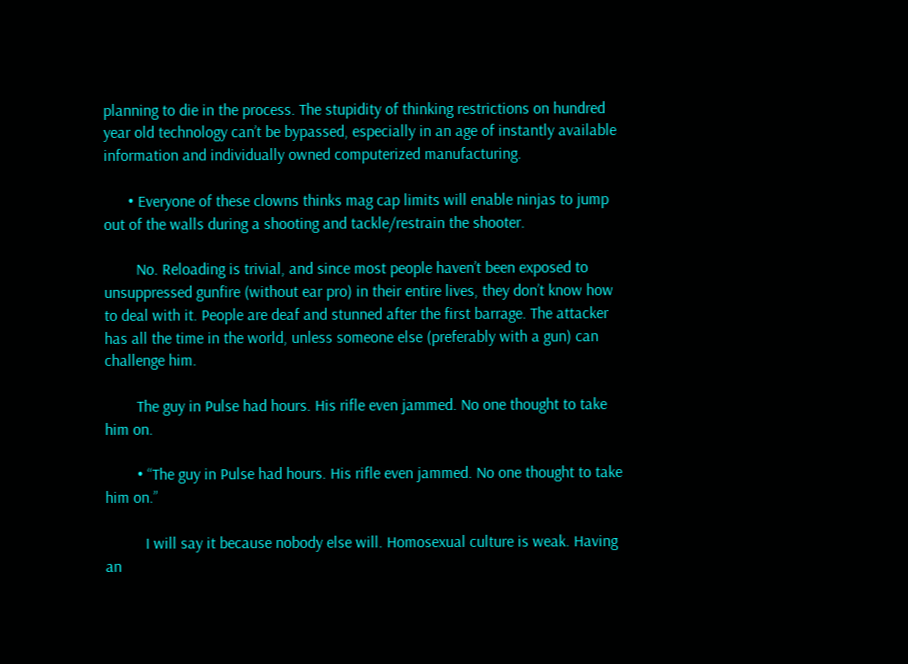planning to die in the process. The stupidity of thinking restrictions on hundred year old technology can’t be bypassed, especially in an age of instantly available information and individually owned computerized manufacturing.

      • Everyone of these clowns thinks mag cap limits will enable ninjas to jump out of the walls during a shooting and tackle/restrain the shooter.

        No. Reloading is trivial, and since most people haven’t been exposed to unsuppressed gunfire (without ear pro) in their entire lives, they don’t know how to deal with it. People are deaf and stunned after the first barrage. The attacker has all the time in the world, unless someone else (preferably with a gun) can challenge him.

        The guy in Pulse had hours. His rifle even jammed. No one thought to take him on.

        • “The guy in Pulse had hours. His rifle even jammed. No one thought to take him on.”

          I will say it because nobody else will. Homosexual culture is weak. Having an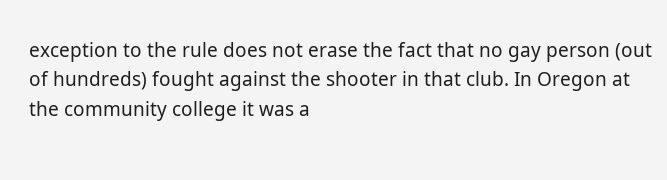exception to the rule does not erase the fact that no gay person (out of hundreds) fought against the shooter in that club. In Oregon at the community college it was a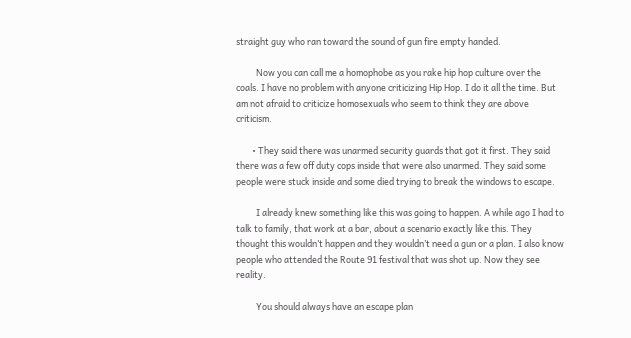straight guy who ran toward the sound of gun fire empty handed.

          Now you can call me a homophobe as you rake hip hop culture over the coals. I have no problem with anyone criticizing Hip Hop. I do it all the time. But am not afraid to criticize homosexuals who seem to think they are above criticism.

        • They said there was unarmed security guards that got it first. They said there was a few off duty cops inside that were also unarmed. They said some people were stuck inside and some died trying to break the windows to escape.

          I already knew something like this was going to happen. A while ago I had to talk to family, that work at a bar, about a scenario exactly like this. They thought this wouldn’t happen and they wouldn’t need a gun or a plan. I also know people who attended the Route 91 festival that was shot up. Now they see reality.

          You should always have an escape plan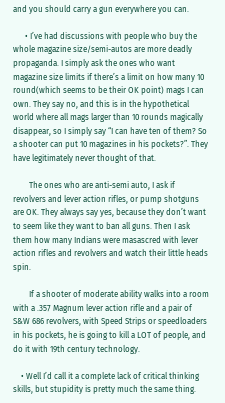and you should carry a gun everywhere you can.

      • I’ve had discussions with people who buy the whole magazine size/semi-autos are more deadly propaganda. I simply ask the ones who want magazine size limits if there’s a limit on how many 10 round(which seems to be their OK point) mags I can own. They say no, and this is in the hypothetical world where all mags larger than 10 rounds magically disappear, so I simply say “I can have ten of them? So a shooter can put 10 magazines in his pockets?”. They have legitimately never thought of that.

        The ones who are anti-semi auto, I ask if revolvers and lever action rifles, or pump shotguns are OK. They always say yes, because they don’t want to seem like they want to ban all guns. Then I ask them how many Indians were masascred with lever action rifles and revolvers and watch their little heads spin.

        If a shooter of moderate ability walks into a room with a .357 Magnum lever action rifle and a pair of S&W 686 revolvers, with Speed Strips or speedloaders in his pockets, he is going to kill a LOT of people, and do it with 19th century technology.

    • Well I’d call it a complete lack of critical thinking skills, but stupidity is pretty much the same thing.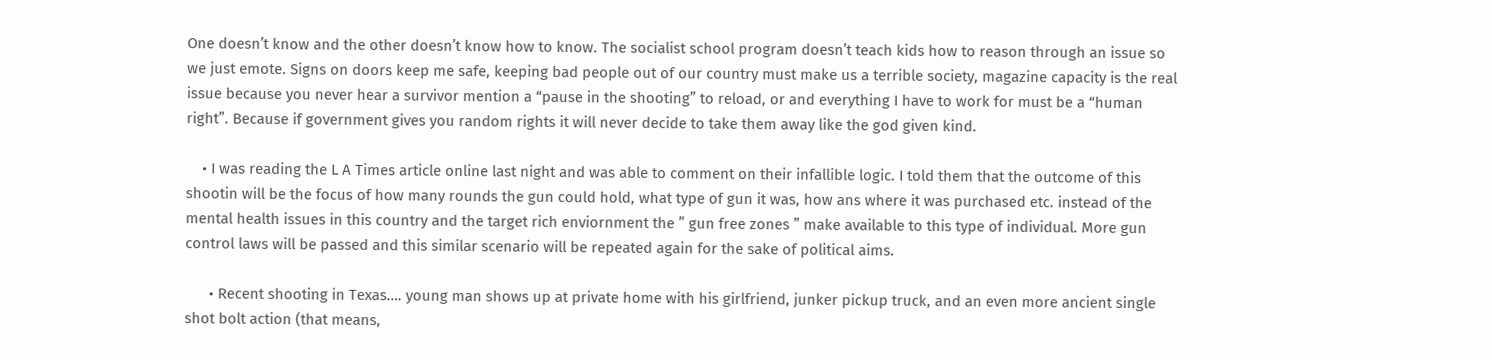One doesn’t know and the other doesn’t know how to know. The socialist school program doesn’t teach kids how to reason through an issue so we just emote. Signs on doors keep me safe, keeping bad people out of our country must make us a terrible society, magazine capacity is the real issue because you never hear a survivor mention a “pause in the shooting” to reload, or and everything I have to work for must be a “human right”. Because if government gives you random rights it will never decide to take them away like the god given kind.

    • I was reading the L A Times article online last night and was able to comment on their infallible logic. I told them that the outcome of this shootin will be the focus of how many rounds the gun could hold, what type of gun it was, how ans where it was purchased etc. instead of the mental health issues in this country and the target rich enviornment the ” gun free zones ” make available to this type of individual. More gun control laws will be passed and this similar scenario will be repeated again for the sake of political aims.

      • Recent shooting in Texas…. young man shows up at private home with his girlfriend, junker pickup truck, and an even more ancient single shot bolt action (that means,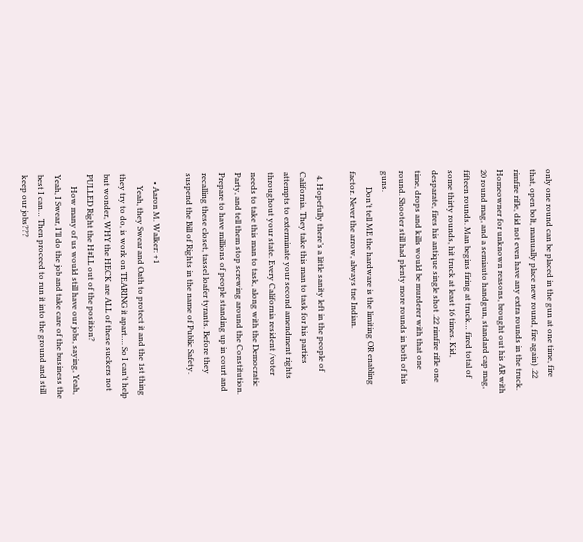only one round can be placed in the gun at one time, fire that, open bolt, manually place new round, fire again) .22 rimfire rifle, did not even have any extra rounds in the truck. Homeowner for unknown reasons, brought out his AR with 20 round mag, and a semiauto handgun, standard cap mag, fifteen rounds. Man begins firing at truck… fired total of some thirty rounds, hit truck at least 16 times. Kid, desparate, fires his antique single shot .22 rimfire rifle one time, drops and kills would be murderer with that one round. Shooter still had plenty more rounds in both of his guns.
        Don’t tell ME the hardware is the limiting OR enabling factor. Never the arrow, always tne Indian.

  4. Hopefully there’s a little sanity left in the people of California. They take this man to task for his parties attempts to exterminate your second amendment rights throughout your state. Every California resident /voter needs to take this man to task, along with the Democratic Party, and tell them stop screwing around the Constitution. Prepare to have millions of people standing up in court and recalling these closet, tassel loafer tyrants. Before they suspend the Bill of Rights in the name of Public Safety.

    • Aaron M. Walker: +1
      Yeah, they Swear and Oath to protect it and the 1st thing they try to do, is work on TEARING it apart…. So I can’t help but wonder, WHY the HECK are ALL of these suckers not PULLED Right the H#LL out of the position?
      How many of us would still have our jobs, saying, Yeah, Yeah, I Swear, I’ll do the job and take care of the business the best I can… Then proceed to run it into the ground and still keep our jobs???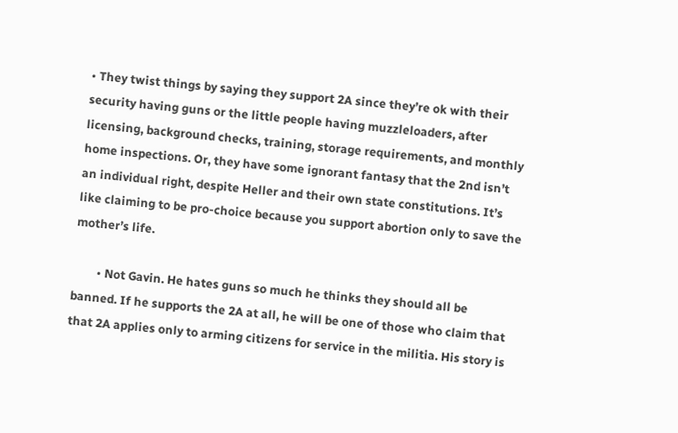• They twist things by saying they support 2A since they’re ok with their security having guns or the little people having muzzleloaders, after licensing, background checks, training, storage requirements, and monthly home inspections. Or, they have some ignorant fantasy that the 2nd isn’t an individual right, despite Heller and their own state constitutions. It’s like claiming to be pro-choice because you support abortion only to save the mother’s life.

        • Not Gavin. He hates guns so much he thinks they should all be banned. If he supports the 2A at all, he will be one of those who claim that that 2A applies only to arming citizens for service in the militia. His story is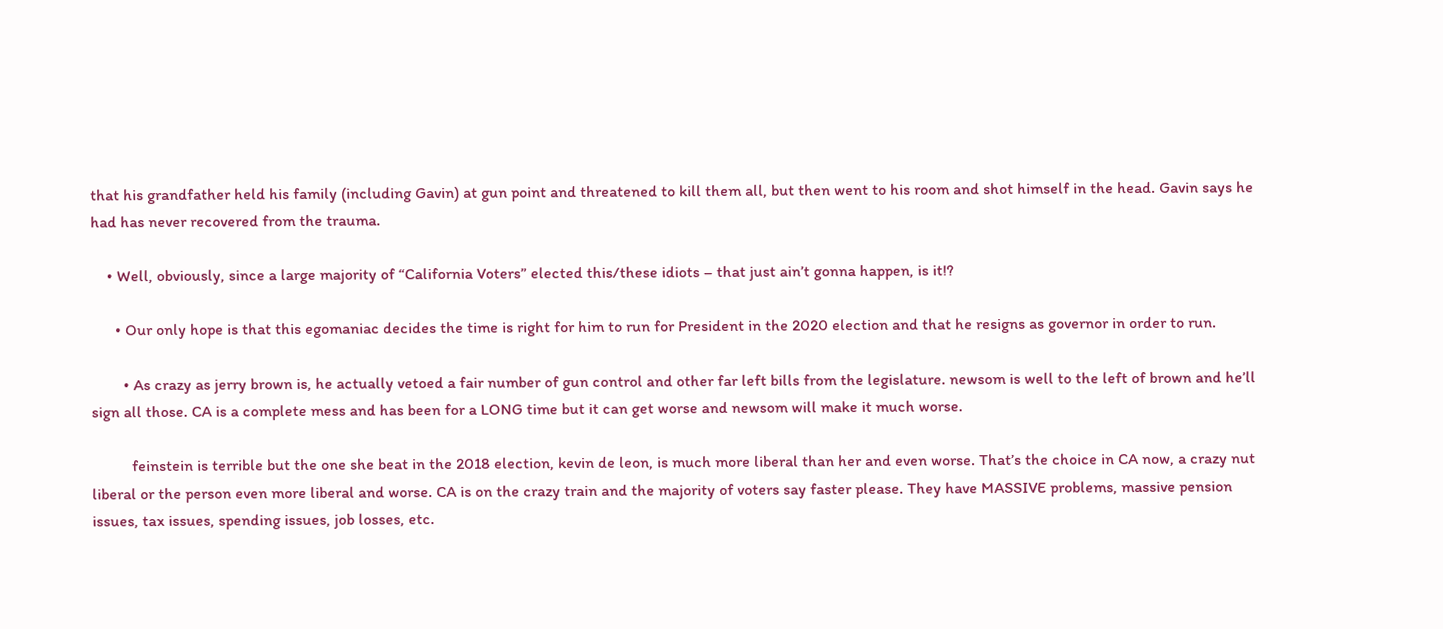that his grandfather held his family (including Gavin) at gun point and threatened to kill them all, but then went to his room and shot himself in the head. Gavin says he had has never recovered from the trauma.

    • Well, obviously, since a large majority of “California Voters” elected this/these idiots – that just ain’t gonna happen, is it!?

      • Our only hope is that this egomaniac decides the time is right for him to run for President in the 2020 election and that he resigns as governor in order to run.

        • As crazy as jerry brown is, he actually vetoed a fair number of gun control and other far left bills from the legislature. newsom is well to the left of brown and he’ll sign all those. CA is a complete mess and has been for a LONG time but it can get worse and newsom will make it much worse.

          feinstein is terrible but the one she beat in the 2018 election, kevin de leon, is much more liberal than her and even worse. That’s the choice in CA now, a crazy nut liberal or the person even more liberal and worse. CA is on the crazy train and the majority of voters say faster please. They have MASSIVE problems, massive pension issues, tax issues, spending issues, job losses, etc.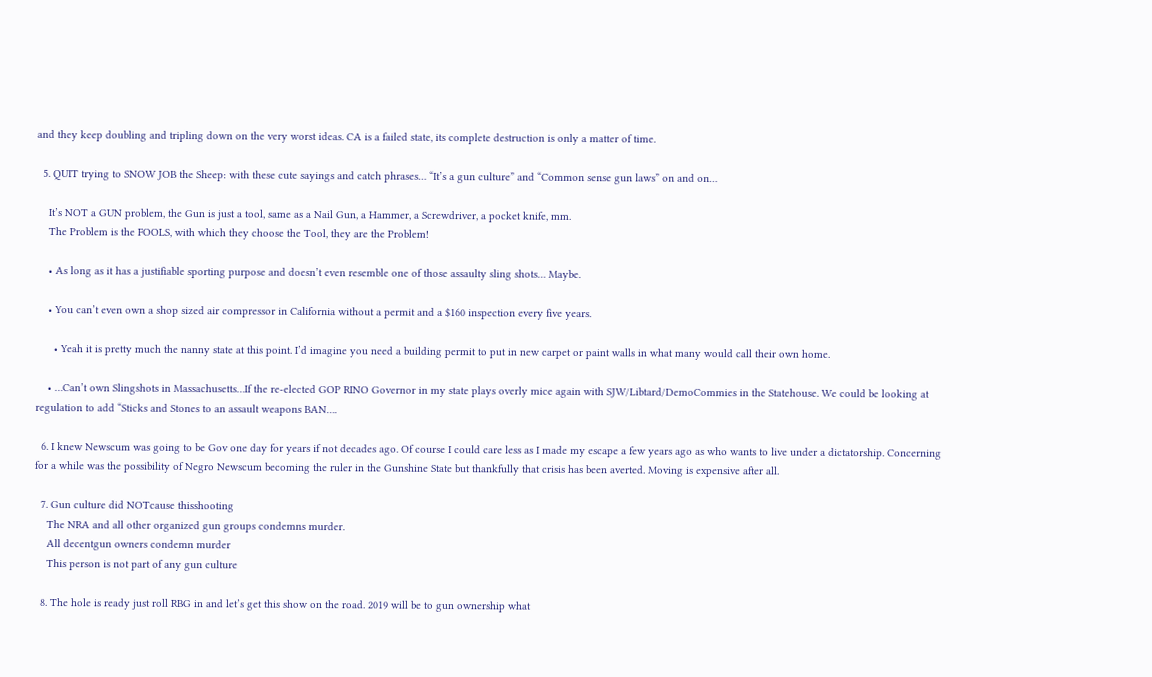and they keep doubling and tripling down on the very worst ideas. CA is a failed state, its complete destruction is only a matter of time.

  5. QUIT trying to SNOW JOB the Sheep: with these cute sayings and catch phrases… “It’s a gun culture” and “Common sense gun laws” on and on…

    It’s NOT a GUN problem, the Gun is just a tool, same as a Nail Gun, a Hammer, a Screwdriver, a pocket knife, mm.
    The Problem is the FOOLS, with which they choose the Tool, they are the Problem!

    • As long as it has a justifiable sporting purpose and doesn’t even resemble one of those assaulty sling shots… Maybe.

    • You can’t even own a shop sized air compressor in California without a permit and a $160 inspection every five years.

      • Yeah it is pretty much the nanny state at this point. I’d imagine you need a building permit to put in new carpet or paint walls in what many would call their own home.

    • …Can’t own Slingshots in Massachusetts…If the re-elected GOP RINO Governor in my state plays overly mice again with SJW/Libtard/DemoCommies in the Statehouse. We could be looking at regulation to add “Sticks and Stones to an assault weapons BAN….

  6. I knew Newscum was going to be Gov one day for years if not decades ago. Of course I could care less as I made my escape a few years ago as who wants to live under a dictatorship. Concerning for a while was the possibility of Negro Newscum becoming the ruler in the Gunshine State but thankfully that crisis has been averted. Moving is expensive after all.

  7. Gun culture did NOTcause thisshooting
    The NRA and all other organized gun groups condemns murder.
    All decentgun owners condemn murder
    This person is not part of any gun culture

  8. The hole is ready just roll RBG in and let’s get this show on the road. 2019 will be to gun ownership what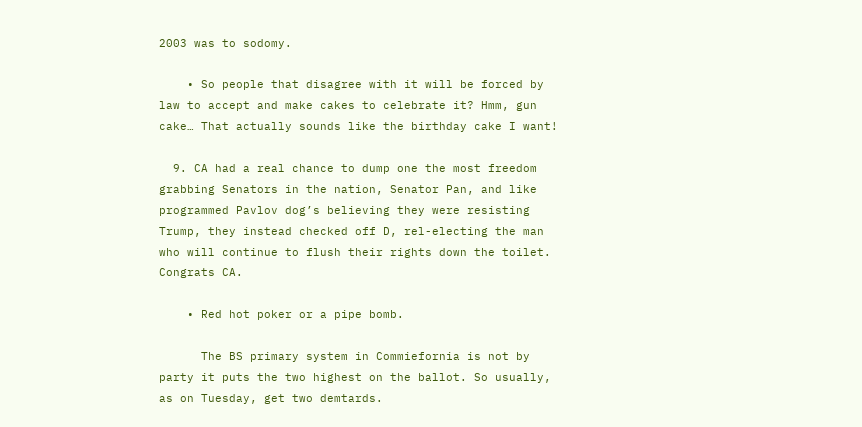2003 was to sodomy.

    • So people that disagree with it will be forced by law to accept and make cakes to celebrate it? Hmm, gun cake… That actually sounds like the birthday cake I want!

  9. CA had a real chance to dump one the most freedom grabbing Senators in the nation, Senator Pan, and like programmed Pavlov dog’s believing they were resisting Trump, they instead checked off D, rel-electing the man who will continue to flush their rights down the toilet. Congrats CA.

    • Red hot poker or a pipe bomb.

      The BS primary system in Commiefornia is not by party it puts the two highest on the ballot. So usually, as on Tuesday, get two demtards.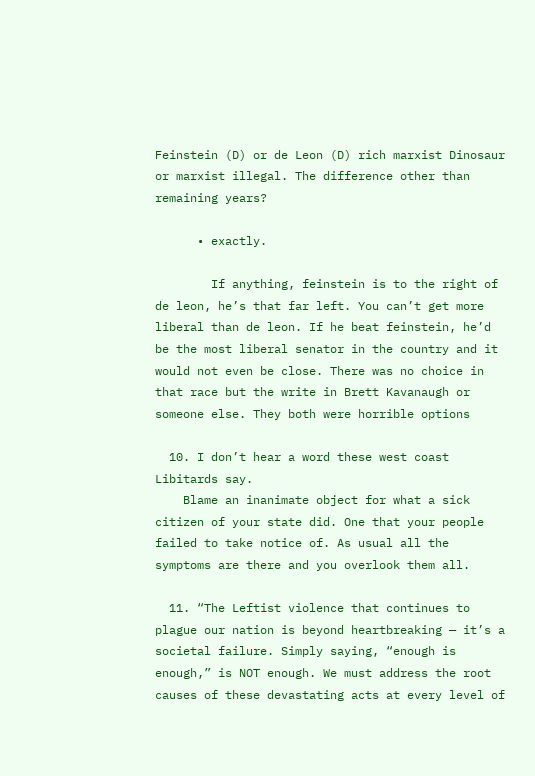Feinstein (D) or de Leon (D) rich marxist Dinosaur or marxist illegal. The difference other than remaining years?

      • exactly.

        If anything, feinstein is to the right of de leon, he’s that far left. You can’t get more liberal than de leon. If he beat feinstein, he’d be the most liberal senator in the country and it would not even be close. There was no choice in that race but the write in Brett Kavanaugh or someone else. They both were horrible options

  10. I don’t hear a word these west coast Libitards say.
    Blame an inanimate object for what a sick citizen of your state did. One that your people failed to take notice of. As usual all the symptoms are there and you overlook them all.

  11. “The Leftist violence that continues to plague our nation is beyond heartbreaking — it’s a societal failure. Simply saying, “enough is enough,” is NOT enough. We must address the root causes of these devastating acts at every level of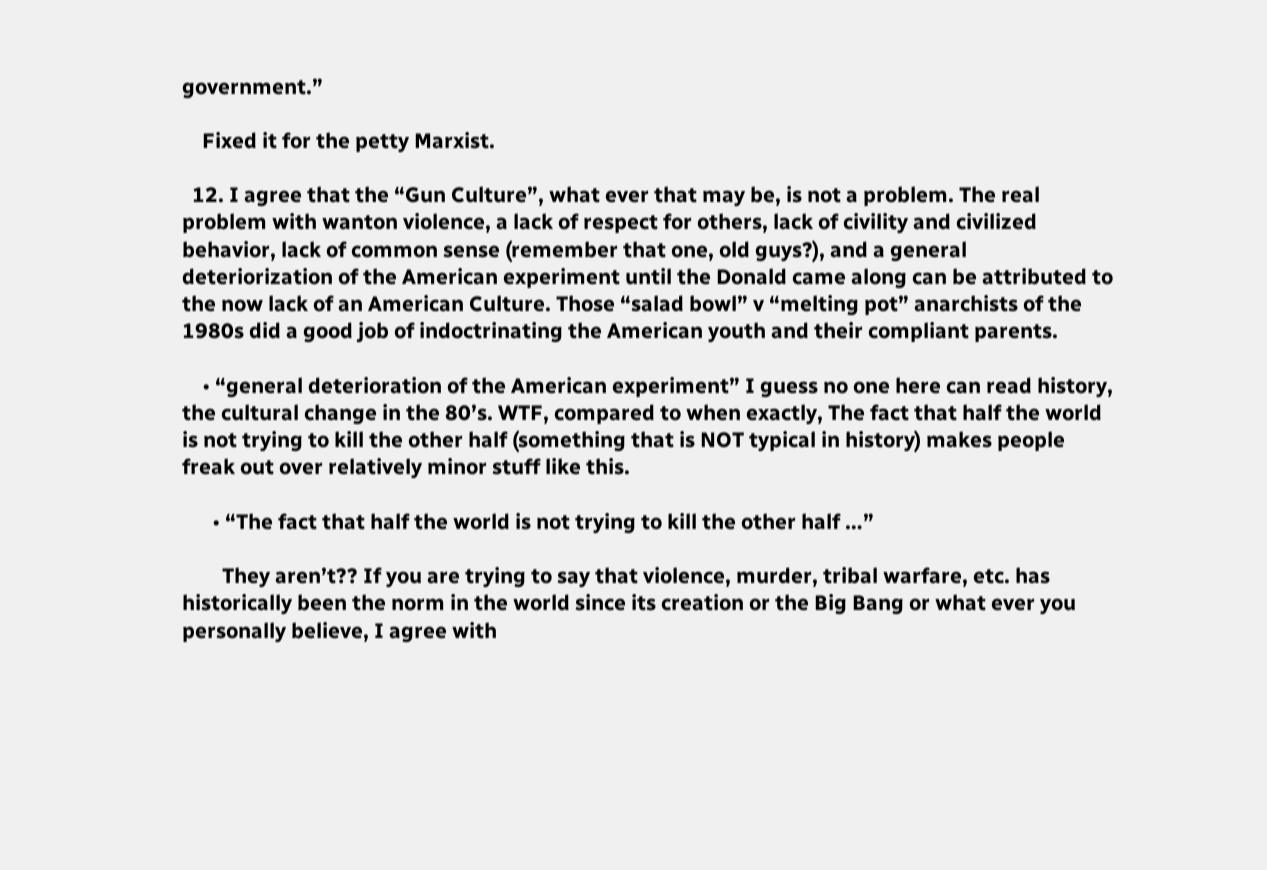government.”

    Fixed it for the petty Marxist.

  12. I agree that the “Gun Culture”, what ever that may be, is not a problem. The real problem with wanton violence, a lack of respect for others, lack of civility and civilized behavior, lack of common sense (remember that one, old guys?), and a general deteriorization of the American experiment until the Donald came along can be attributed to the now lack of an American Culture. Those “salad bowl” v “melting pot” anarchists of the 1980s did a good job of indoctrinating the American youth and their compliant parents.

    • “general deterioration of the American experiment” I guess no one here can read history, the cultural change in the 80’s. WTF, compared to when exactly, The fact that half the world is not trying to kill the other half (something that is NOT typical in history) makes people freak out over relatively minor stuff like this.

      • “The fact that half the world is not trying to kill the other half …”

        They aren’t?? If you are trying to say that violence, murder, tribal warfare, etc. has historically been the norm in the world since its creation or the Big Bang or what ever you personally believe, I agree with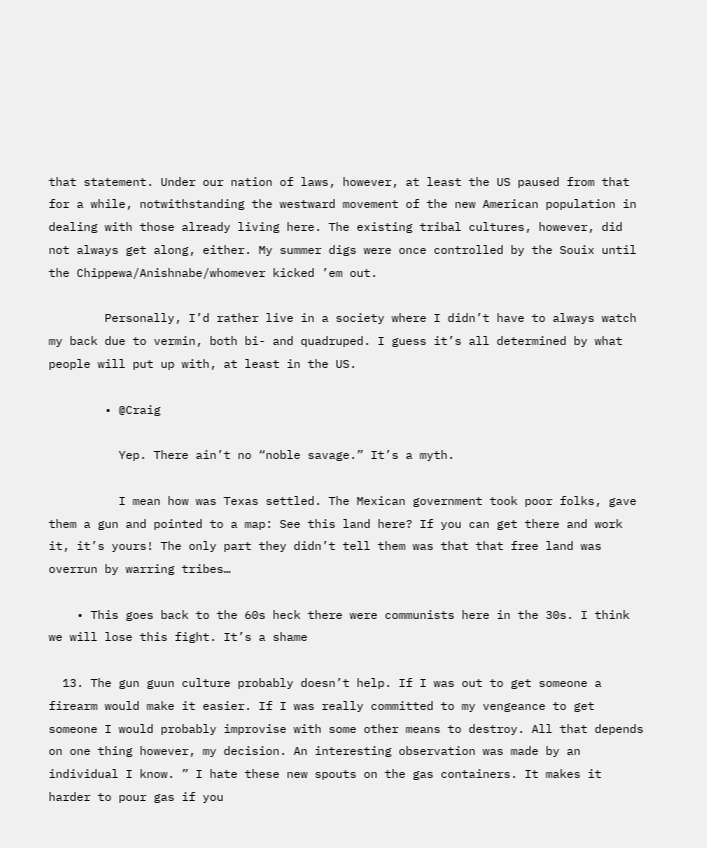that statement. Under our nation of laws, however, at least the US paused from that for a while, notwithstanding the westward movement of the new American population in dealing with those already living here. The existing tribal cultures, however, did not always get along, either. My summer digs were once controlled by the Souix until the Chippewa/Anishnabe/whomever kicked ’em out.

        Personally, I’d rather live in a society where I didn’t have to always watch my back due to vermin, both bi- and quadruped. I guess it’s all determined by what people will put up with, at least in the US.

        • @Craig

          Yep. There ain’t no “noble savage.” It’s a myth.

          I mean how was Texas settled. The Mexican government took poor folks, gave them a gun and pointed to a map: See this land here? If you can get there and work it, it’s yours! The only part they didn’t tell them was that that free land was overrun by warring tribes…

    • This goes back to the 60s heck there were communists here in the 30s. I think we will lose this fight. It’s a shame

  13. The gun guun culture probably doesn’t help. If I was out to get someone a firearm would make it easier. If I was really committed to my vengeance to get someone I would probably improvise with some other means to destroy. All that depends on one thing however, my decision. An interesting observation was made by an individual I know. ” I hate these new spouts on the gas containers. It makes it harder to pour gas if you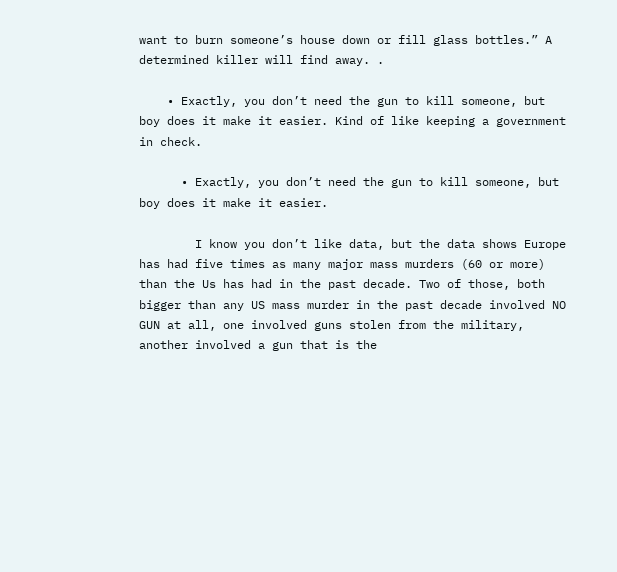want to burn someone’s house down or fill glass bottles.” A determined killer will find away. .

    • Exactly, you don’t need the gun to kill someone, but boy does it make it easier. Kind of like keeping a government in check.

      • Exactly, you don’t need the gun to kill someone, but boy does it make it easier.

        I know you don’t like data, but the data shows Europe has had five times as many major mass murders (60 or more) than the Us has had in the past decade. Two of those, both bigger than any US mass murder in the past decade involved NO GUN at all, one involved guns stolen from the military, another involved a gun that is the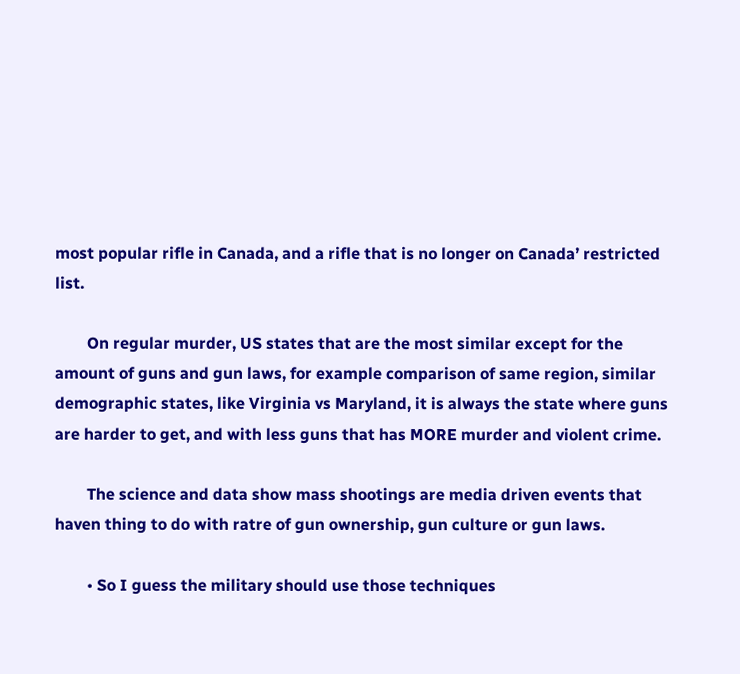most popular rifle in Canada, and a rifle that is no longer on Canada’ restricted list.

        On regular murder, US states that are the most similar except for the amount of guns and gun laws, for example comparison of same region, similar demographic states, like Virginia vs Maryland, it is always the state where guns are harder to get, and with less guns that has MORE murder and violent crime.

        The science and data show mass shootings are media driven events that haven thing to do with ratre of gun ownership, gun culture or gun laws.

        • So I guess the military should use those techniques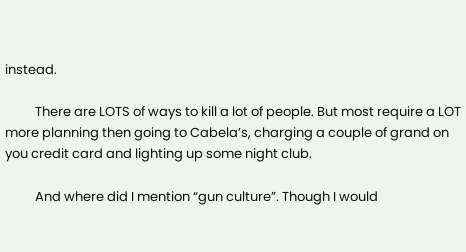instead.

          There are LOTS of ways to kill a lot of people. But most require a LOT more planning then going to Cabela’s, charging a couple of grand on you credit card and lighting up some night club.

          And where did I mention “gun culture”. Though I would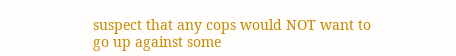suspect that any cops would NOT want to go up against some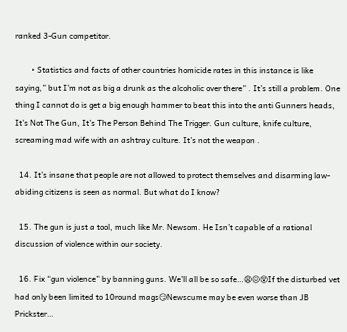ranked 3-Gun competitor.

        • Statistics and facts of other countries homicide rates in this instance is like saying,” but I’m not as big a drunk as the alcoholic over there” . It’s still a problem. One thing I cannot do is get a big enough hammer to beat this into the anti Gunners heads, It’s Not The Gun, It’s The Person Behind The Trigger. Gun culture, knife culture, screaming mad wife with an ashtray culture. It’s not the weapon .

  14. It’s insane that people are not allowed to protect themselves and disarming law-abiding citizens is seen as normal. But what do I know?

  15. The gun is just a tool, much like Mr. Newsom. He Isn’t capable of a rational discussion of violence within our society.

  16. Fix “gun violence” by banning guns. We’ll all be so safe…😩😖😵If the disturbed vet had only been limited to 10round mags😏Newscume may be even worse than JB Prickster…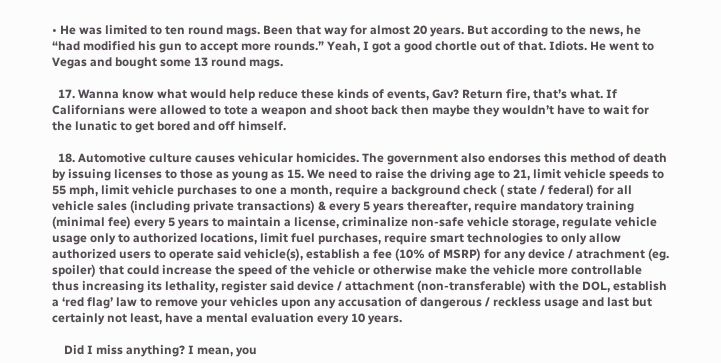• He was limited to ten round mags. Been that way for almost 20 years. But according to the news, he “had modified his gun to accept more rounds.” Yeah, I got a good chortle out of that. Idiots. He went to Vegas and bought some 13 round mags.

  17. Wanna know what would help reduce these kinds of events, Gav? Return fire, that’s what. If Californians were allowed to tote a weapon and shoot back then maybe they wouldn’t have to wait for the lunatic to get bored and off himself.

  18. Automotive culture causes vehicular homicides. The government also endorses this method of death by issuing licenses to those as young as 15. We need to raise the driving age to 21, limit vehicle speeds to 55 mph, limit vehicle purchases to one a month, require a background check ( state / federal) for all vehicle sales (including private transactions) & every 5 years thereafter, require mandatory training (minimal fee) every 5 years to maintain a license, criminalize non-safe vehicle storage, regulate vehicle usage only to authorized locations, limit fuel purchases, require smart technologies to only allow authorized users to operate said vehicle(s), establish a fee (10% of MSRP) for any device / atrachment (eg. spoiler) that could increase the speed of the vehicle or otherwise make the vehicle more controllable thus increasing its lethality, register said device / attachment (non-transferable) with the DOL, establish a ‘red flag’ law to remove your vehicles upon any accusation of dangerous / reckless usage and last but certainly not least, have a mental evaluation every 10 years.

    Did I miss anything? I mean, you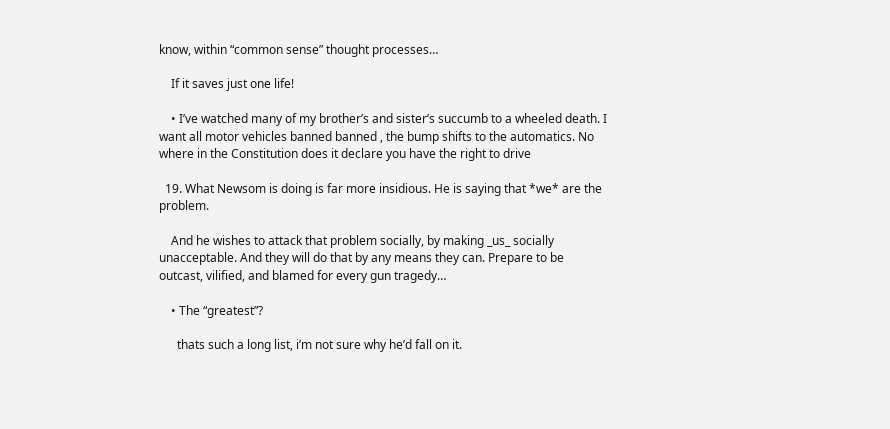know, within “common sense” thought processes…

    If it saves just one life!

    • I’ve watched many of my brother’s and sister’s succumb to a wheeled death. I want all motor vehicles banned banned , the bump shifts to the automatics. No where in the Constitution does it declare you have the right to drive

  19. What Newsom is doing is far more insidious. He is saying that *we* are the problem.

    And he wishes to attack that problem socially, by making _us_ socially unacceptable. And they will do that by any means they can. Prepare to be outcast, vilified, and blamed for every gun tragedy…

    • The “greatest”?

      thats such a long list, i’m not sure why he’d fall on it.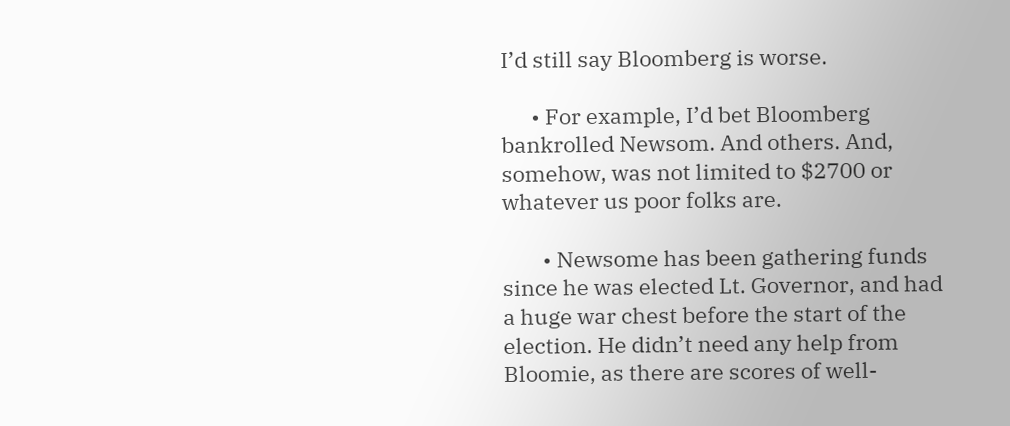I’d still say Bloomberg is worse.

      • For example, I’d bet Bloomberg bankrolled Newsom. And others. And, somehow, was not limited to $2700 or whatever us poor folks are.

        • Newsome has been gathering funds since he was elected Lt. Governor, and had a huge war chest before the start of the election. He didn’t need any help from Bloomie, as there are scores of well-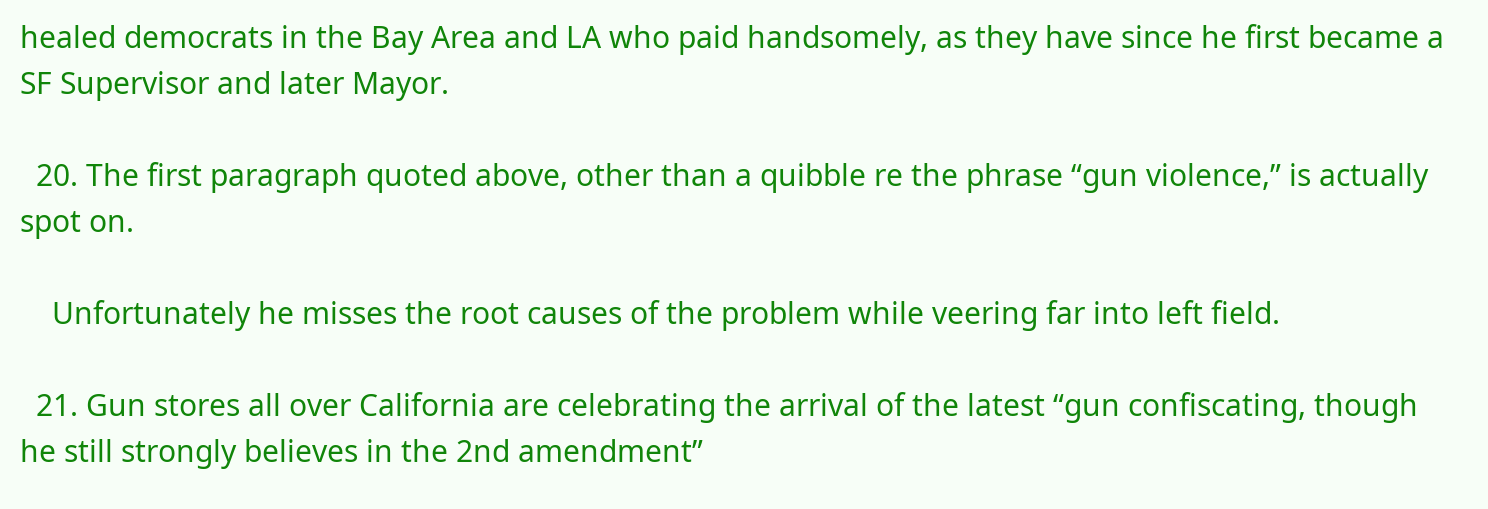healed democrats in the Bay Area and LA who paid handsomely, as they have since he first became a SF Supervisor and later Mayor.

  20. The first paragraph quoted above, other than a quibble re the phrase “gun violence,” is actually spot on.

    Unfortunately he misses the root causes of the problem while veering far into left field.

  21. Gun stores all over California are celebrating the arrival of the latest “gun confiscating, though he still strongly believes in the 2nd amendment”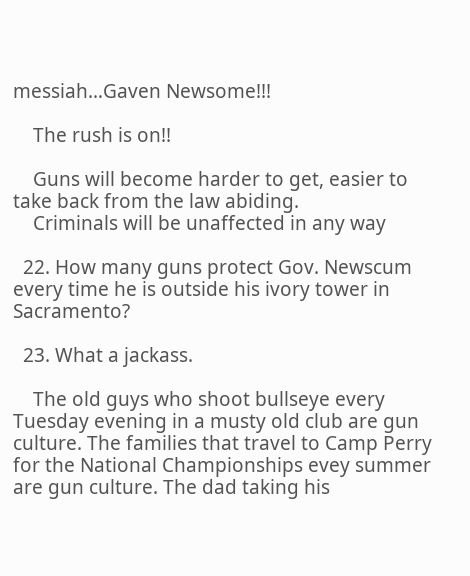messiah…Gaven Newsome!!!

    The rush is on!!

    Guns will become harder to get, easier to take back from the law abiding.
    Criminals will be unaffected in any way

  22. How many guns protect Gov. Newscum every time he is outside his ivory tower in Sacramento?

  23. What a jackass.

    The old guys who shoot bullseye every Tuesday evening in a musty old club are gun culture. The families that travel to Camp Perry for the National Championships evey summer are gun culture. The dad taking his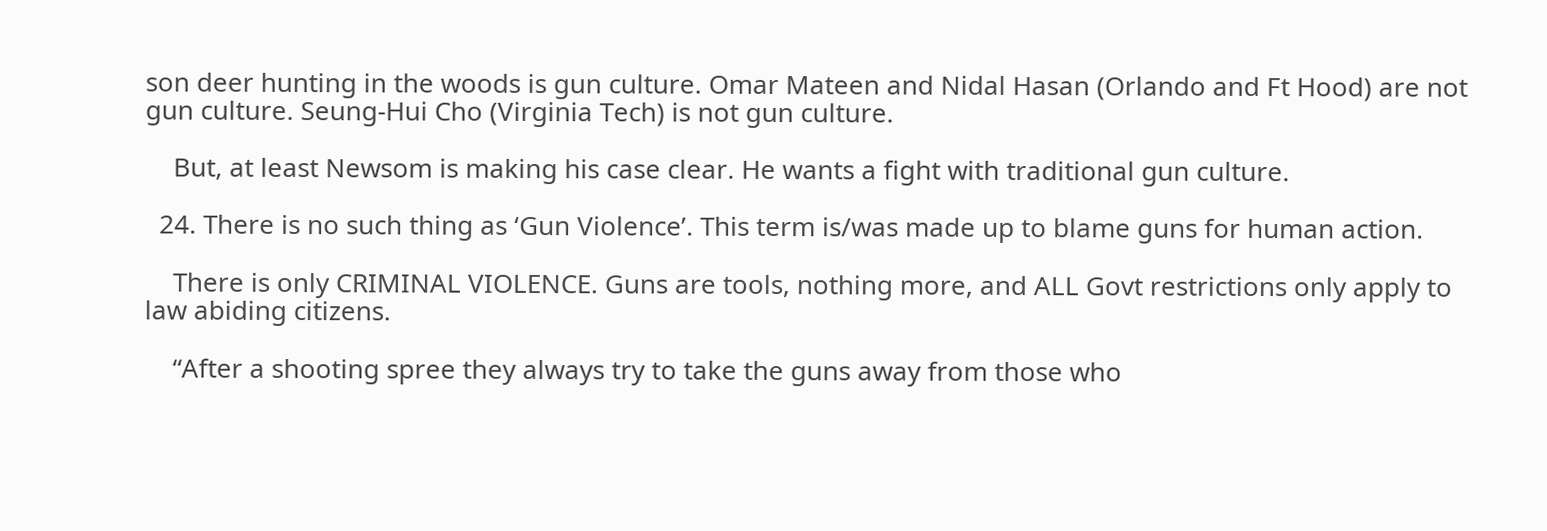son deer hunting in the woods is gun culture. Omar Mateen and Nidal Hasan (Orlando and Ft Hood) are not gun culture. Seung-Hui Cho (Virginia Tech) is not gun culture.

    But, at least Newsom is making his case clear. He wants a fight with traditional gun culture.

  24. There is no such thing as ‘Gun Violence’. This term is/was made up to blame guns for human action.

    There is only CRIMINAL VIOLENCE. Guns are tools, nothing more, and ALL Govt restrictions only apply to law abiding citizens.

    “After a shooting spree they always try to take the guns away from those who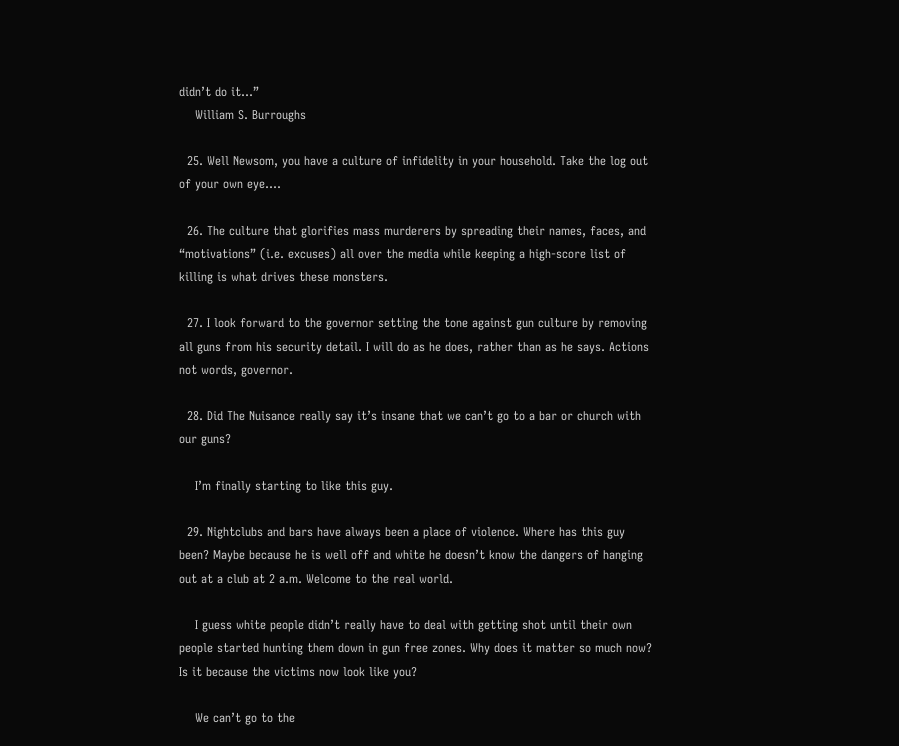didn’t do it…”
    William S. Burroughs

  25. Well Newsom, you have a culture of infidelity in your household. Take the log out of your own eye….

  26. The culture that glorifies mass murderers by spreading their names, faces, and “motivations” (i.e. excuses) all over the media while keeping a high-score list of killing is what drives these monsters.

  27. I look forward to the governor setting the tone against gun culture by removing all guns from his security detail. I will do as he does, rather than as he says. Actions not words, governor.

  28. Did The Nuisance really say it’s insane that we can’t go to a bar or church with our guns?

    I’m finally starting to like this guy.

  29. Nightclubs and bars have always been a place of violence. Where has this guy been? Maybe because he is well off and white he doesn’t know the dangers of hanging out at a club at 2 a.m. Welcome to the real world.

    I guess white people didn’t really have to deal with getting shot until their own people started hunting them down in gun free zones. Why does it matter so much now? Is it because the victims now look like you?

    We can’t go to the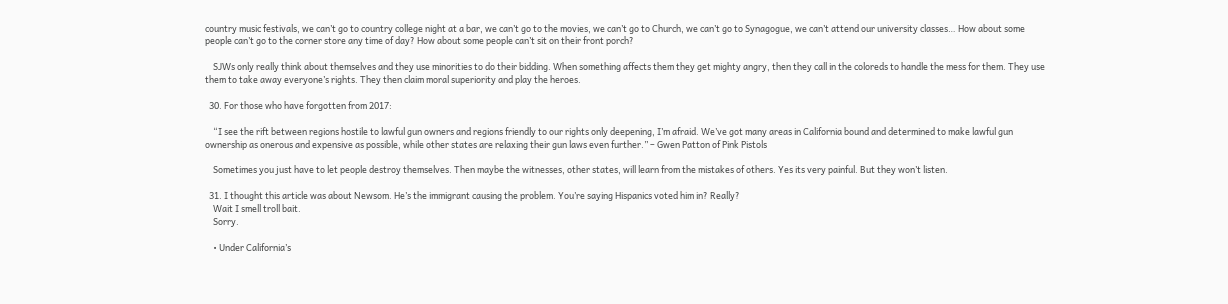country music festivals, we can’t go to country college night at a bar, we can’t go to the movies, we can’t go to Church, we can’t go to Synagogue, we can’t attend our university classes… How about some people can’t go to the corner store any time of day? How about some people can’t sit on their front porch?

    SJWs only really think about themselves and they use minorities to do their bidding. When something affects them they get mighty angry, then they call in the coloreds to handle the mess for them. They use them to take away everyone’s rights. They then claim moral superiority and play the heroes.

  30. For those who have forgotten from 2017:

    “I see the rift between regions hostile to lawful gun owners and regions friendly to our rights only deepening, I’m afraid. We’ve got many areas in California bound and determined to make lawful gun ownership as onerous and expensive as possible, while other states are relaxing their gun laws even further.” – Gwen Patton of Pink Pistols

    Sometimes you just have to let people destroy themselves. Then maybe the witnesses, other states, will learn from the mistakes of others. Yes its very painful. But they won’t listen.

  31. I thought this article was about Newsom. He’s the immigrant causing the problem. You’re saying Hispanics voted him in? Really?
    Wait I smell troll bait.
    Sorry.

    • Under California’s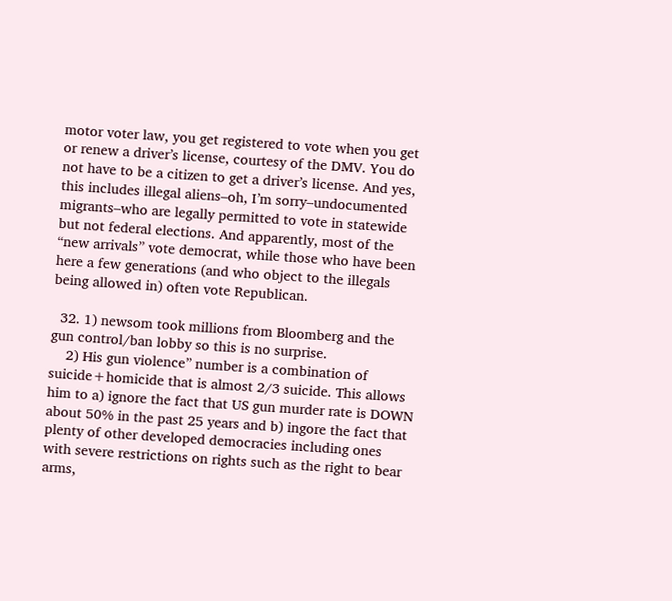motor voter law, you get registered to vote when you get or renew a driver’s license, courtesy of the DMV. You do not have to be a citizen to get a driver’s license. And yes, this includes illegal aliens–oh, I’m sorry–undocumented migrants–who are legally permitted to vote in statewide but not federal elections. And apparently, most of the “new arrivals” vote democrat, while those who have been here a few generations (and who object to the illegals being allowed in) often vote Republican.

  32. 1) newsom took millions from Bloomberg and the gun control/ban lobby so this is no surprise.
    2) His gun violence” number is a combination of suicide+homicide that is almost 2/3 suicide. This allows him to a) ignore the fact that US gun murder rate is DOWN about 50% in the past 25 years and b) ingore the fact that plenty of other developed democracies including ones with severe restrictions on rights such as the right to bear arms,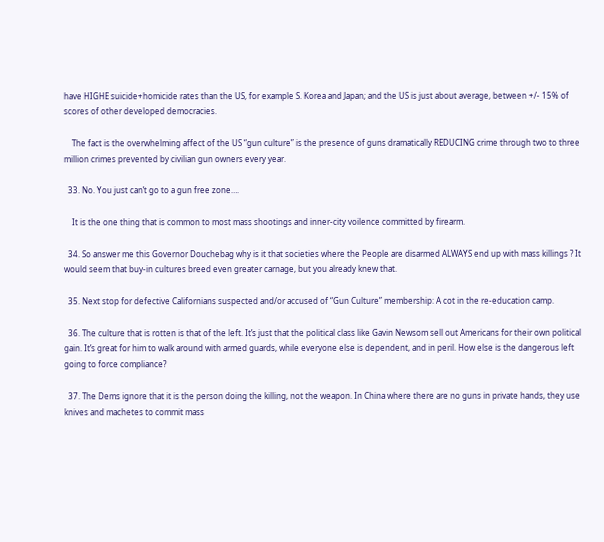have HIGHE suicide+homicide rates than the US, for example S. Korea and Japan; and the US is just about average, between +/- 15% of scores of other developed democracies.

    The fact is the overwhelming affect of the US “gun culture” is the presence of guns dramatically REDUCING crime through two to three million crimes prevented by civilian gun owners every year.

  33. No. You just can’t go to a gun free zone….

    It is the one thing that is common to most mass shootings and inner-city voilence committed by firearm.

  34. So answer me this Governor Douchebag why is it that societies where the People are disarmed ALWAYS end up with mass killings ? It would seem that buy-in cultures breed even greater carnage, but you already knew that.

  35. Next stop for defective Californians suspected and/or accused of “Gun Culture” membership: A cot in the re-education camp.

  36. The culture that is rotten is that of the left. It’s just that the political class like Gavin Newsom sell out Americans for their own political gain. It’s great for him to walk around with armed guards, while everyone else is dependent, and in peril. How else is the dangerous left going to force compliance?

  37. The Dems ignore that it is the person doing the killing, not the weapon. In China where there are no guns in private hands, they use knives and machetes to commit mass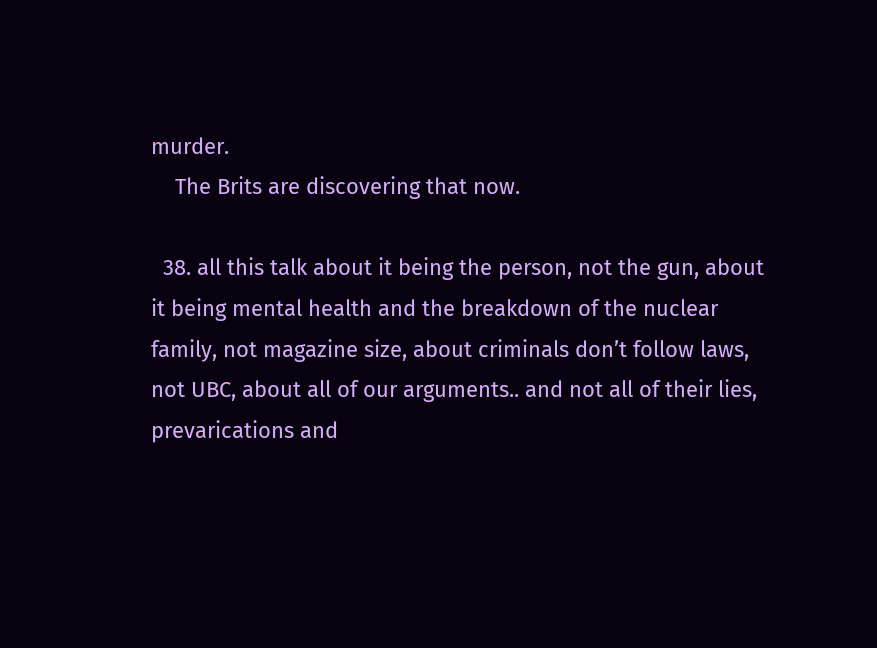murder.
    The Brits are discovering that now.

  38. all this talk about it being the person, not the gun, about it being mental health and the breakdown of the nuclear family, not magazine size, about criminals don’t follow laws, not UBC, about all of our arguments.. and not all of their lies, prevarications and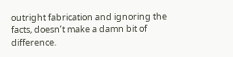outright fabrication and ignoring the facts, doesn’t make a damn bit of difference.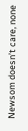Newsom doesn’t care, none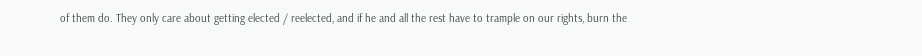of them do. They only care about getting elected / reelected, and if he and all the rest have to trample on our rights, burn the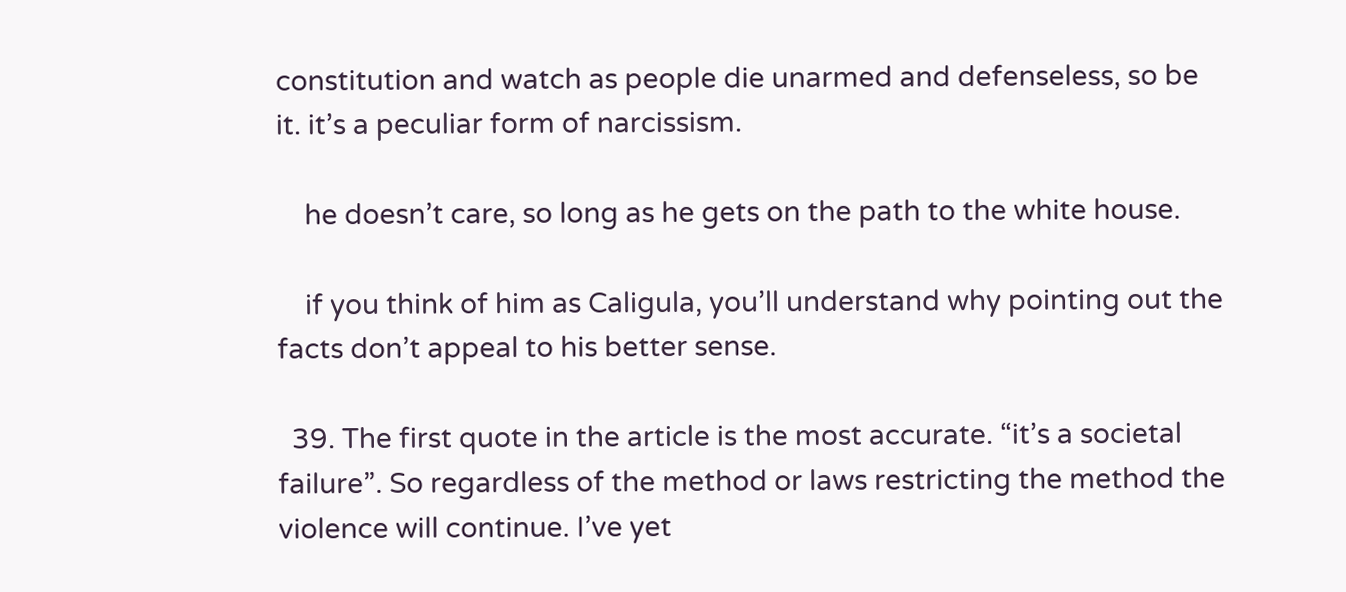constitution and watch as people die unarmed and defenseless, so be it. it’s a peculiar form of narcissism.

    he doesn’t care, so long as he gets on the path to the white house.

    if you think of him as Caligula, you’ll understand why pointing out the facts don’t appeal to his better sense.

  39. The first quote in the article is the most accurate. “it’s a societal failure”. So regardless of the method or laws restricting the method the violence will continue. I’ve yet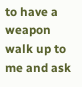to have a weapon walk up to me and ask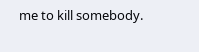me to kill somebody.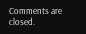Comments are closed.